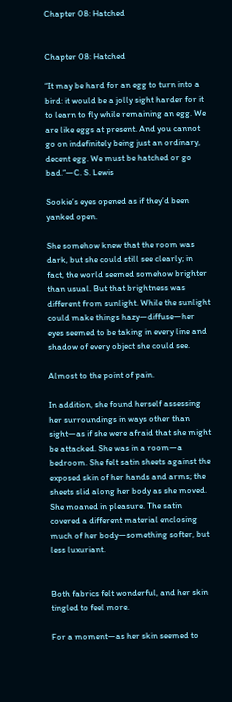Chapter 08: Hatched


Chapter 08: Hatched

“It may be hard for an egg to turn into a bird: it would be a jolly sight harder for it to learn to fly while remaining an egg. We are like eggs at present. And you cannot go on indefinitely being just an ordinary, decent egg. We must be hatched or go bad.”—C. S. Lewis

Sookie’s eyes opened as if they’d been yanked open.

She somehow knew that the room was dark, but she could still see clearly; in fact, the world seemed somehow brighter than usual. But that brightness was different from sunlight. While the sunlight could make things hazy—diffuse—her eyes seemed to be taking in every line and shadow of every object she could see.

Almost to the point of pain.

In addition, she found herself assessing her surroundings in ways other than sight—as if she were afraid that she might be attacked. She was in a room—a bedroom. She felt satin sheets against the exposed skin of her hands and arms; the sheets slid along her body as she moved. She moaned in pleasure. The satin covered a different material enclosing much of her body—something softer, but less luxuriant.


Both fabrics felt wonderful, and her skin tingled to feel more.

For a moment—as her skin seemed to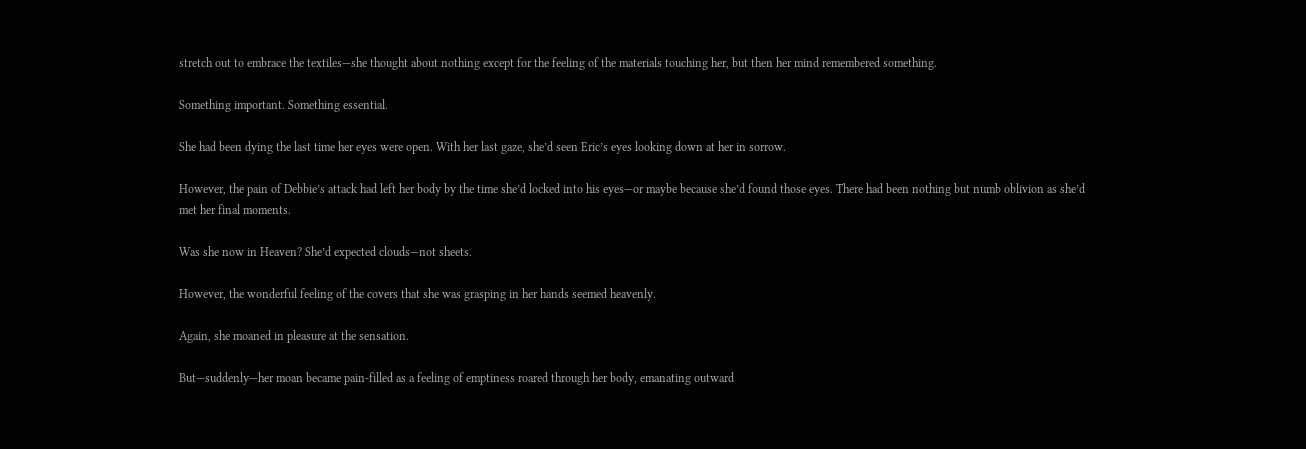stretch out to embrace the textiles—she thought about nothing except for the feeling of the materials touching her, but then her mind remembered something.

Something important. Something essential.

She had been dying the last time her eyes were open. With her last gaze, she’d seen Eric’s eyes looking down at her in sorrow.

However, the pain of Debbie’s attack had left her body by the time she’d locked into his eyes—or maybe because she’d found those eyes. There had been nothing but numb oblivion as she’d met her final moments.

Was she now in Heaven? She’d expected clouds—not sheets.

However, the wonderful feeling of the covers that she was grasping in her hands seemed heavenly.

Again, she moaned in pleasure at the sensation.

But—suddenly—her moan became pain-filled as a feeling of emptiness roared through her body, emanating outward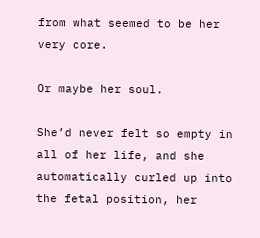from what seemed to be her very core.

Or maybe her soul.

She’d never felt so empty in all of her life, and she automatically curled up into the fetal position, her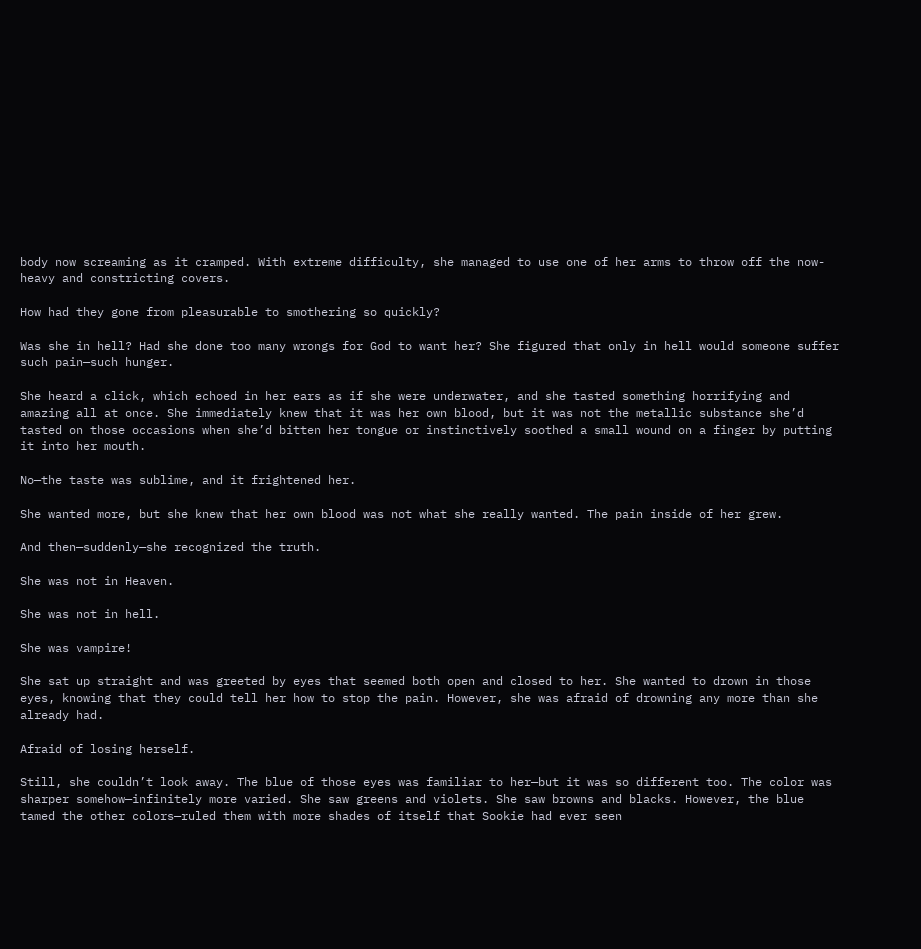body now screaming as it cramped. With extreme difficulty, she managed to use one of her arms to throw off the now-heavy and constricting covers.

How had they gone from pleasurable to smothering so quickly?

Was she in hell? Had she done too many wrongs for God to want her? She figured that only in hell would someone suffer such pain—such hunger.

She heard a click, which echoed in her ears as if she were underwater, and she tasted something horrifying and amazing all at once. She immediately knew that it was her own blood, but it was not the metallic substance she’d tasted on those occasions when she’d bitten her tongue or instinctively soothed a small wound on a finger by putting it into her mouth.

No—the taste was sublime, and it frightened her.

She wanted more, but she knew that her own blood was not what she really wanted. The pain inside of her grew.

And then—suddenly—she recognized the truth.

She was not in Heaven.

She was not in hell.

She was vampire!

She sat up straight and was greeted by eyes that seemed both open and closed to her. She wanted to drown in those eyes, knowing that they could tell her how to stop the pain. However, she was afraid of drowning any more than she already had.

Afraid of losing herself.

Still, she couldn’t look away. The blue of those eyes was familiar to her—but it was so different too. The color was sharper somehow—infinitely more varied. She saw greens and violets. She saw browns and blacks. However, the blue tamed the other colors—ruled them with more shades of itself that Sookie had ever seen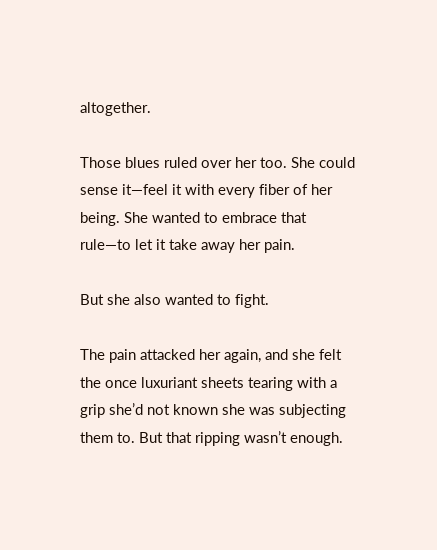altogether.

Those blues ruled over her too. She could sense it—feel it with every fiber of her being. She wanted to embrace that rule—to let it take away her pain.

But she also wanted to fight.

The pain attacked her again, and she felt the once luxuriant sheets tearing with a grip she’d not known she was subjecting them to. But that ripping wasn’t enough.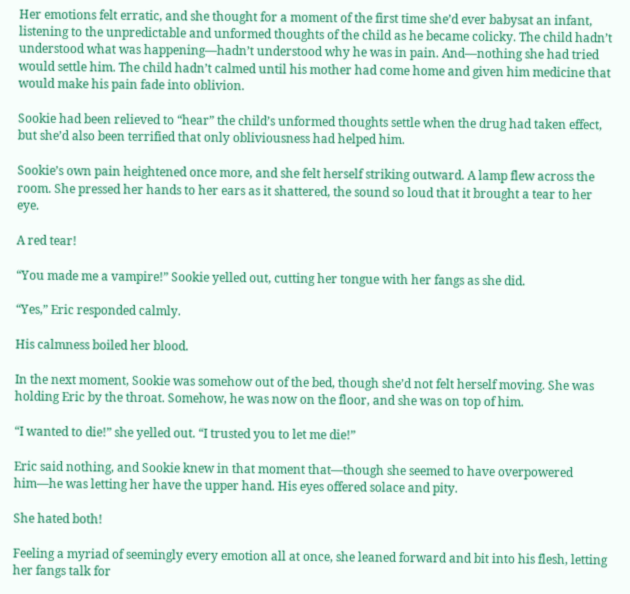Her emotions felt erratic, and she thought for a moment of the first time she’d ever babysat an infant, listening to the unpredictable and unformed thoughts of the child as he became colicky. The child hadn’t understood what was happening—hadn’t understood why he was in pain. And—nothing she had tried would settle him. The child hadn’t calmed until his mother had come home and given him medicine that would make his pain fade into oblivion.

Sookie had been relieved to “hear” the child’s unformed thoughts settle when the drug had taken effect, but she’d also been terrified that only obliviousness had helped him.

Sookie’s own pain heightened once more, and she felt herself striking outward. A lamp flew across the room. She pressed her hands to her ears as it shattered, the sound so loud that it brought a tear to her eye.

A red tear!

“You made me a vampire!” Sookie yelled out, cutting her tongue with her fangs as she did.

“Yes,” Eric responded calmly.

His calmness boiled her blood.

In the next moment, Sookie was somehow out of the bed, though she’d not felt herself moving. She was holding Eric by the throat. Somehow, he was now on the floor, and she was on top of him.

“I wanted to die!” she yelled out. “I trusted you to let me die!”

Eric said nothing, and Sookie knew in that moment that—though she seemed to have overpowered him—he was letting her have the upper hand. His eyes offered solace and pity.

She hated both!

Feeling a myriad of seemingly every emotion all at once, she leaned forward and bit into his flesh, letting her fangs talk for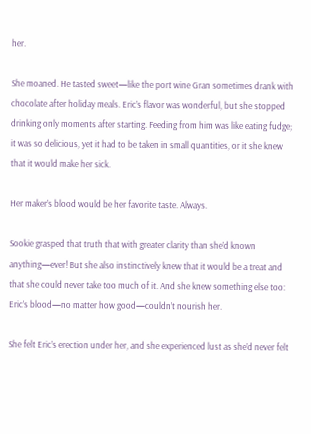her.

She moaned. He tasted sweet—like the port wine Gran sometimes drank with chocolate after holiday meals. Eric’s flavor was wonderful, but she stopped drinking only moments after starting. Feeding from him was like eating fudge; it was so delicious, yet it had to be taken in small quantities, or it she knew that it would make her sick.

Her maker’s blood would be her favorite taste. Always.

Sookie grasped that truth that with greater clarity than she’d known anything—ever! But she also instinctively knew that it would be a treat and that she could never take too much of it. And she knew something else too: Eric’s blood—no matter how good—couldn’t nourish her.

She felt Eric’s erection under her, and she experienced lust as she’d never felt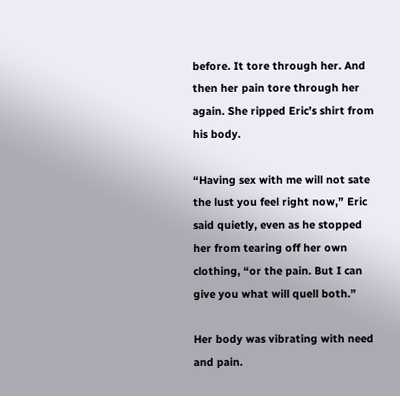before. It tore through her. And then her pain tore through her again. She ripped Eric’s shirt from his body.

“Having sex with me will not sate the lust you feel right now,” Eric said quietly, even as he stopped her from tearing off her own clothing, “or the pain. But I can give you what will quell both.”

Her body was vibrating with need and pain.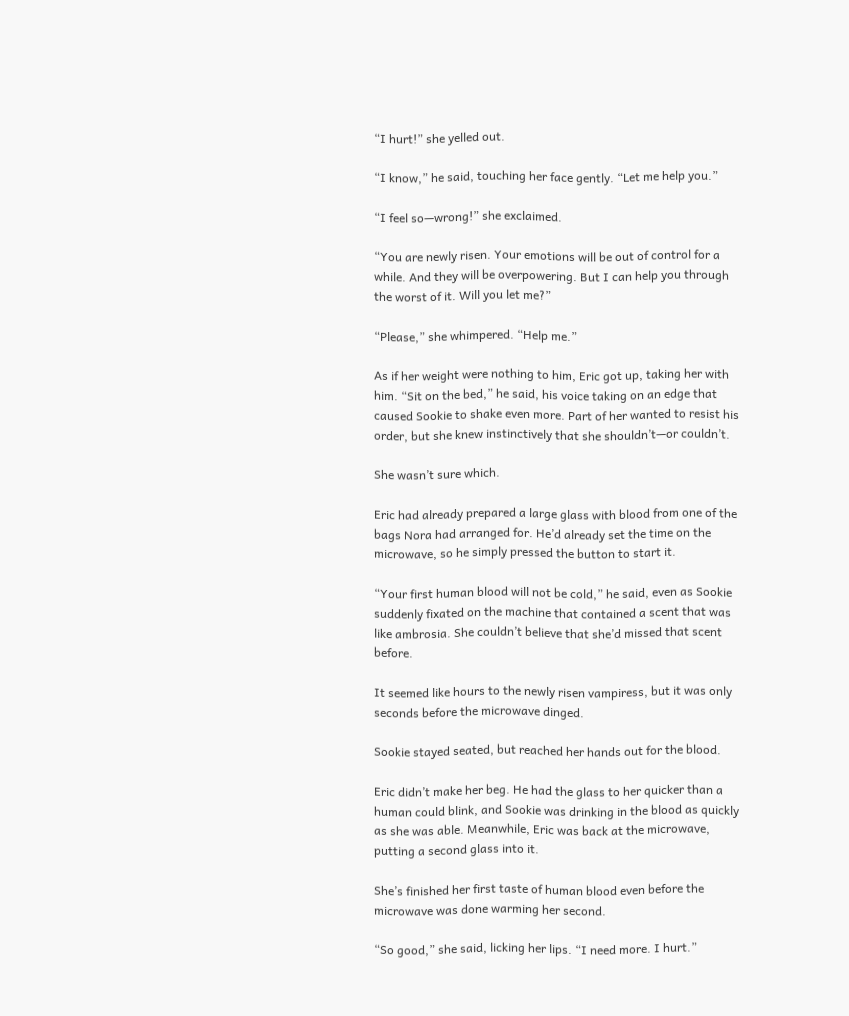“I hurt!” she yelled out.

“I know,” he said, touching her face gently. “Let me help you.”

“I feel so—wrong!” she exclaimed.

“You are newly risen. Your emotions will be out of control for a while. And they will be overpowering. But I can help you through the worst of it. Will you let me?”

“Please,” she whimpered. “Help me.”

As if her weight were nothing to him, Eric got up, taking her with him. “Sit on the bed,” he said, his voice taking on an edge that caused Sookie to shake even more. Part of her wanted to resist his order, but she knew instinctively that she shouldn’t—or couldn’t.

She wasn’t sure which.

Eric had already prepared a large glass with blood from one of the bags Nora had arranged for. He’d already set the time on the microwave, so he simply pressed the button to start it.

“Your first human blood will not be cold,” he said, even as Sookie suddenly fixated on the machine that contained a scent that was like ambrosia. She couldn’t believe that she’d missed that scent before.

It seemed like hours to the newly risen vampiress, but it was only seconds before the microwave dinged.

Sookie stayed seated, but reached her hands out for the blood.

Eric didn’t make her beg. He had the glass to her quicker than a human could blink, and Sookie was drinking in the blood as quickly as she was able. Meanwhile, Eric was back at the microwave, putting a second glass into it.

She’s finished her first taste of human blood even before the microwave was done warming her second.

“So good,” she said, licking her lips. “I need more. I hurt.”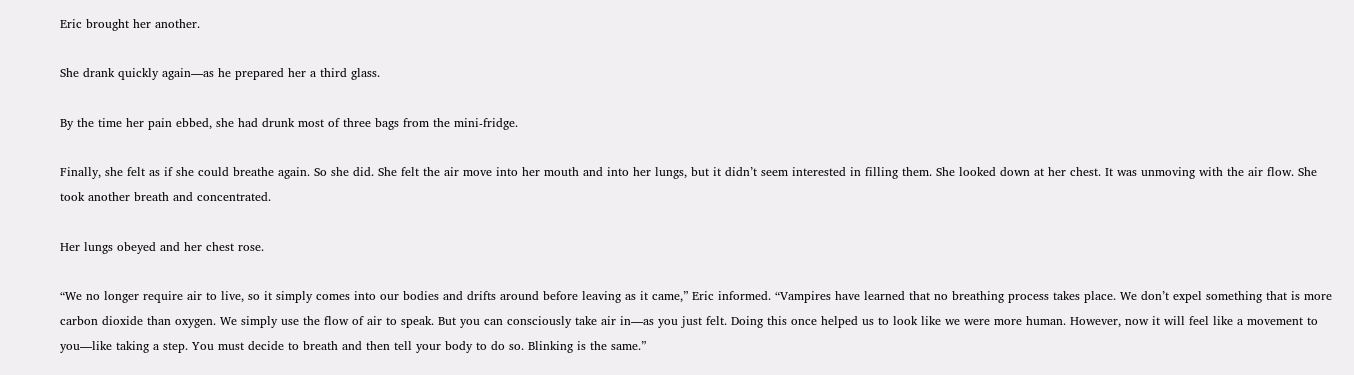Eric brought her another.

She drank quickly again—as he prepared her a third glass.

By the time her pain ebbed, she had drunk most of three bags from the mini-fridge.

Finally, she felt as if she could breathe again. So she did. She felt the air move into her mouth and into her lungs, but it didn’t seem interested in filling them. She looked down at her chest. It was unmoving with the air flow. She took another breath and concentrated.

Her lungs obeyed and her chest rose.

“We no longer require air to live, so it simply comes into our bodies and drifts around before leaving as it came,” Eric informed. “Vampires have learned that no breathing process takes place. We don’t expel something that is more carbon dioxide than oxygen. We simply use the flow of air to speak. But you can consciously take air in—as you just felt. Doing this once helped us to look like we were more human. However, now it will feel like a movement to you—like taking a step. You must decide to breath and then tell your body to do so. Blinking is the same.”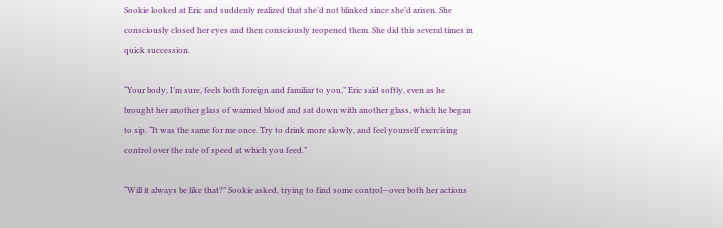Sookie looked at Eric and suddenly realized that she’d not blinked since she’d arisen. She consciously closed her eyes and then consciously reopened them. She did this several times in quick succession.

“Your body, I’m sure, feels both foreign and familiar to you,” Eric said softly, even as he brought her another glass of warmed blood and sat down with another glass, which he began to sip. “It was the same for me once. Try to drink more slowly, and feel yourself exercising control over the rate of speed at which you feed.”

“Will it always be like that?” Sookie asked, trying to find some control—over both her actions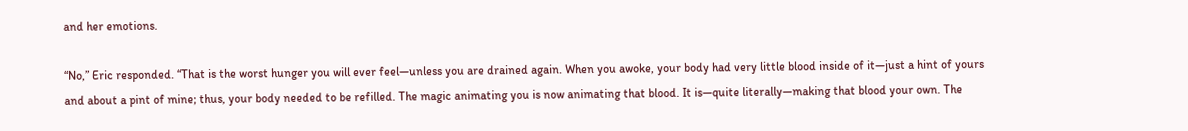and her emotions.

“No,” Eric responded. “That is the worst hunger you will ever feel—unless you are drained again. When you awoke, your body had very little blood inside of it—just a hint of yours and about a pint of mine; thus, your body needed to be refilled. The magic animating you is now animating that blood. It is—quite literally—making that blood your own. The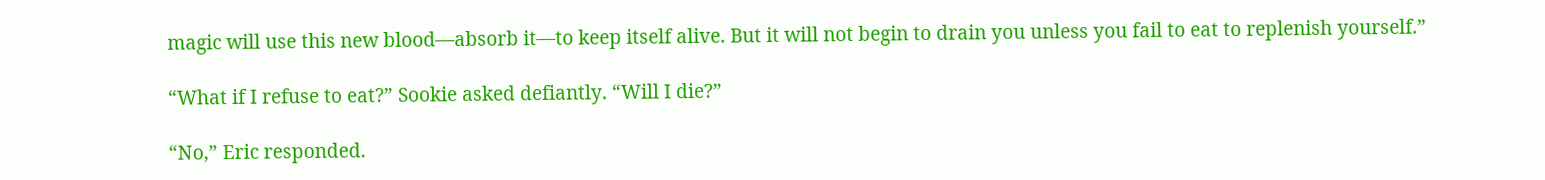magic will use this new blood—absorb it—to keep itself alive. But it will not begin to drain you unless you fail to eat to replenish yourself.”

“What if I refuse to eat?” Sookie asked defiantly. “Will I die?”

“No,” Eric responded.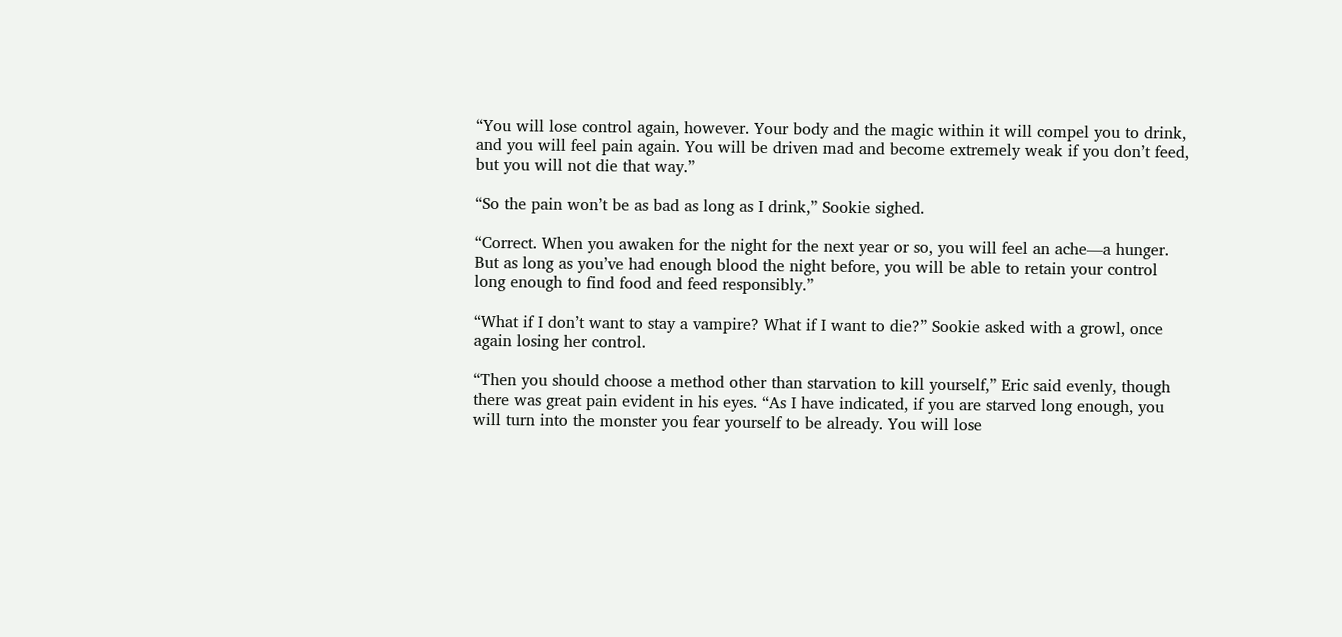“You will lose control again, however. Your body and the magic within it will compel you to drink, and you will feel pain again. You will be driven mad and become extremely weak if you don’t feed, but you will not die that way.”

“So the pain won’t be as bad as long as I drink,” Sookie sighed.

“Correct. When you awaken for the night for the next year or so, you will feel an ache—a hunger. But as long as you’ve had enough blood the night before, you will be able to retain your control long enough to find food and feed responsibly.”

“What if I don’t want to stay a vampire? What if I want to die?” Sookie asked with a growl, once again losing her control.

“Then you should choose a method other than starvation to kill yourself,” Eric said evenly, though there was great pain evident in his eyes. “As I have indicated, if you are starved long enough, you will turn into the monster you fear yourself to be already. You will lose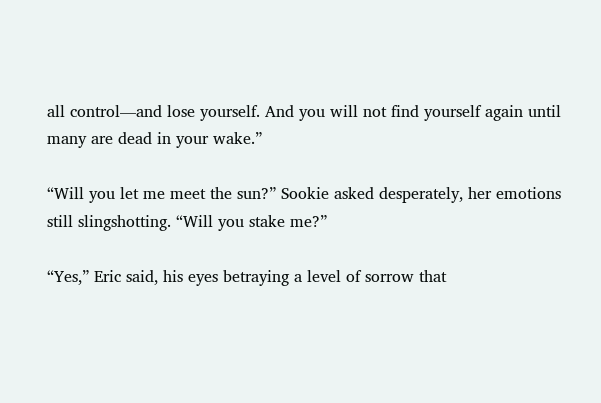all control—and lose yourself. And you will not find yourself again until many are dead in your wake.”

“Will you let me meet the sun?” Sookie asked desperately, her emotions still slingshotting. “Will you stake me?”

“Yes,” Eric said, his eyes betraying a level of sorrow that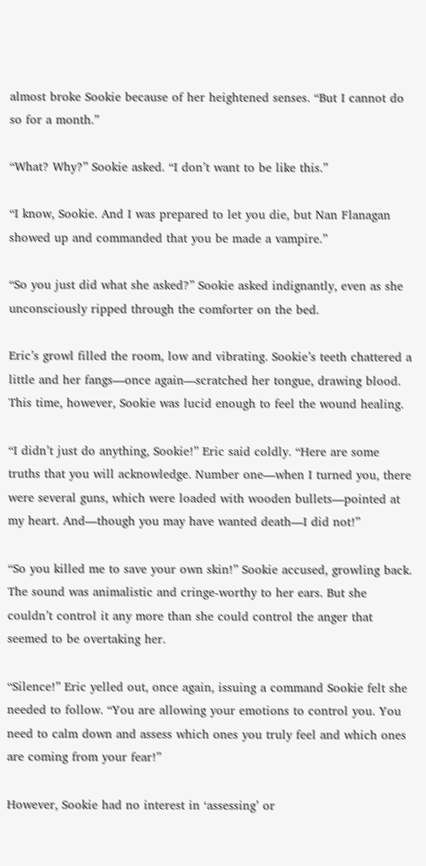almost broke Sookie because of her heightened senses. “But I cannot do so for a month.”

“What? Why?” Sookie asked. “I don’t want to be like this.”

“I know, Sookie. And I was prepared to let you die, but Nan Flanagan showed up and commanded that you be made a vampire.”

“So you just did what she asked?” Sookie asked indignantly, even as she unconsciously ripped through the comforter on the bed.

Eric’s growl filled the room, low and vibrating. Sookie’s teeth chattered a little and her fangs—once again—scratched her tongue, drawing blood. This time, however, Sookie was lucid enough to feel the wound healing.

“I didn’t just do anything, Sookie!” Eric said coldly. “Here are some truths that you will acknowledge. Number one—when I turned you, there were several guns, which were loaded with wooden bullets—pointed at my heart. And—though you may have wanted death—I did not!”

“So you killed me to save your own skin!” Sookie accused, growling back. The sound was animalistic and cringe-worthy to her ears. But she couldn’t control it any more than she could control the anger that seemed to be overtaking her.

“Silence!” Eric yelled out, once again, issuing a command Sookie felt she needed to follow. “You are allowing your emotions to control you. You need to calm down and assess which ones you truly feel and which ones are coming from your fear!”

However, Sookie had no interest in ‘assessing’ or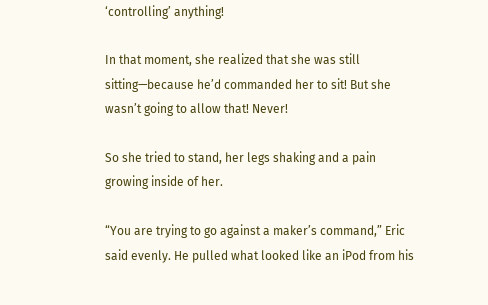‘controlling’ anything!

In that moment, she realized that she was still sitting—because he’d commanded her to sit! But she wasn’t going to allow that! Never!

So she tried to stand, her legs shaking and a pain growing inside of her.

“You are trying to go against a maker’s command,” Eric said evenly. He pulled what looked like an iPod from his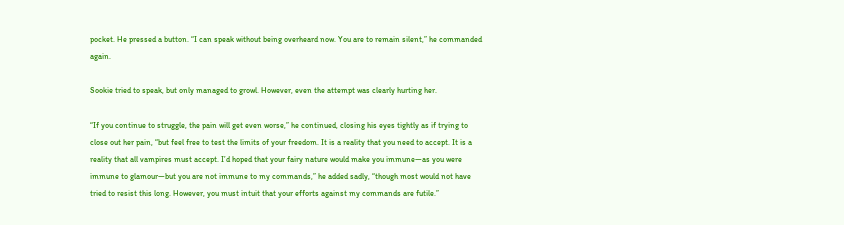pocket. He pressed a button. “I can speak without being overheard now. You are to remain silent,” he commanded again.

Sookie tried to speak, but only managed to growl. However, even the attempt was clearly hurting her.

“If you continue to struggle, the pain will get even worse,” he continued, closing his eyes tightly as if trying to close out her pain, “but feel free to test the limits of your freedom. It is a reality that you need to accept. It is a reality that all vampires must accept. I’d hoped that your fairy nature would make you immune—as you were immune to glamour—but you are not immune to my commands,” he added sadly, “though most would not have tried to resist this long. However, you must intuit that your efforts against my commands are futile.”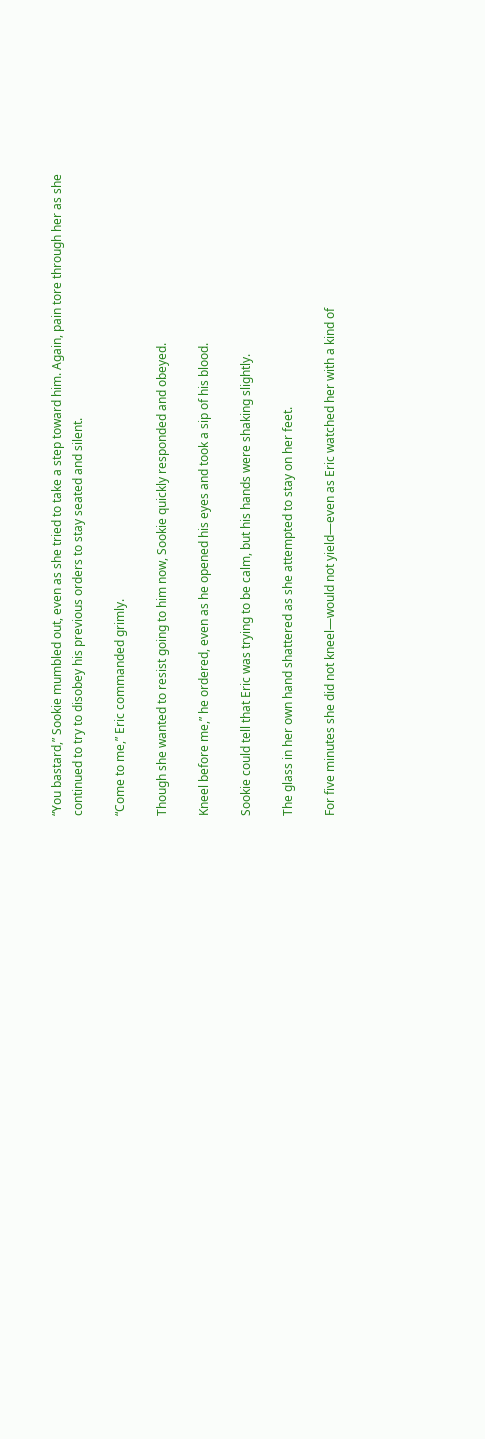“You bastard,” Sookie mumbled out, even as she tried to take a step toward him. Again, pain tore through her as she continued to try to disobey his previous orders to stay seated and silent.

“Come to me,” Eric commanded grimly.

Though she wanted to resist going to him now, Sookie quickly responded and obeyed.

Kneel before me,” he ordered, even as he opened his eyes and took a sip of his blood.

Sookie could tell that Eric was trying to be calm, but his hands were shaking slightly.

The glass in her own hand shattered as she attempted to stay on her feet.

For five minutes she did not kneel—would not yield—even as Eric watched her with a kind of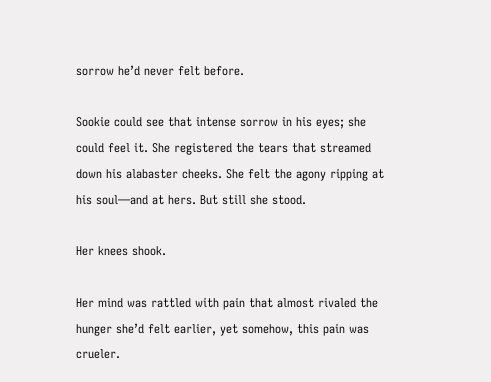sorrow he’d never felt before.

Sookie could see that intense sorrow in his eyes; she could feel it. She registered the tears that streamed down his alabaster cheeks. She felt the agony ripping at his soul—and at hers. But still she stood.

Her knees shook.

Her mind was rattled with pain that almost rivaled the hunger she’d felt earlier, yet somehow, this pain was crueler.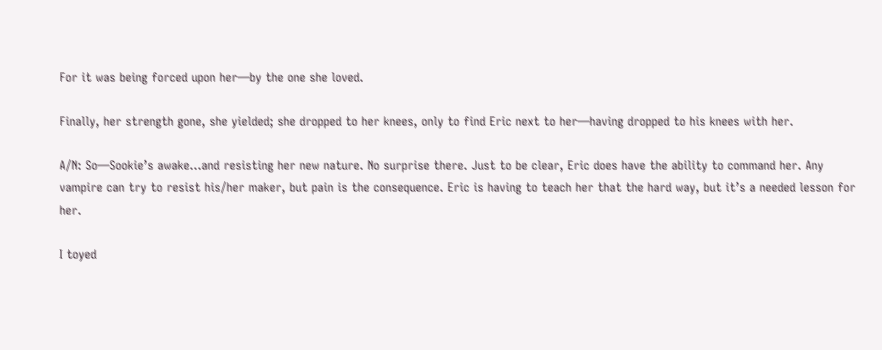For it was being forced upon her—by the one she loved.

Finally, her strength gone, she yielded; she dropped to her knees, only to find Eric next to her—having dropped to his knees with her.

A/N: So—Sookie’s awake…and resisting her new nature. No surprise there. Just to be clear, Eric does have the ability to command her. Any vampire can try to resist his/her maker, but pain is the consequence. Eric is having to teach her that the hard way, but it’s a needed lesson for her.

I toyed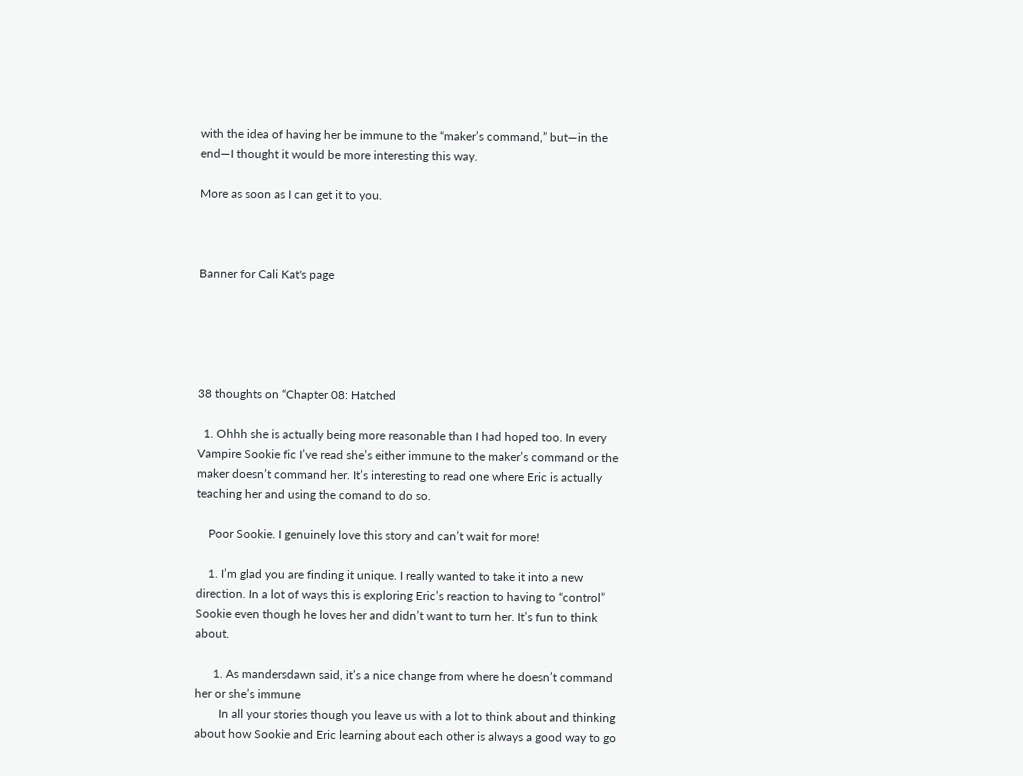with the idea of having her be immune to the “maker’s command,” but—in the end—I thought it would be more interesting this way.

More as soon as I can get it to you.



Banner for Cali Kat's page





38 thoughts on “Chapter 08: Hatched

  1. Ohhh she is actually being more reasonable than I had hoped too. In every Vampire Sookie fic I’ve read she’s either immune to the maker’s command or the maker doesn’t command her. It’s interesting to read one where Eric is actually teaching her and using the comand to do so.

    Poor Sookie. I genuinely love this story and can’t wait for more!

    1. I’m glad you are finding it unique. I really wanted to take it into a new direction. In a lot of ways this is exploring Eric’s reaction to having to “control” Sookie even though he loves her and didn’t want to turn her. It’s fun to think about.

      1. As mandersdawn said, it’s a nice change from where he doesn’t command her or she’s immune
        In all your stories though you leave us with a lot to think about and thinking about how Sookie and Eric learning about each other is always a good way to go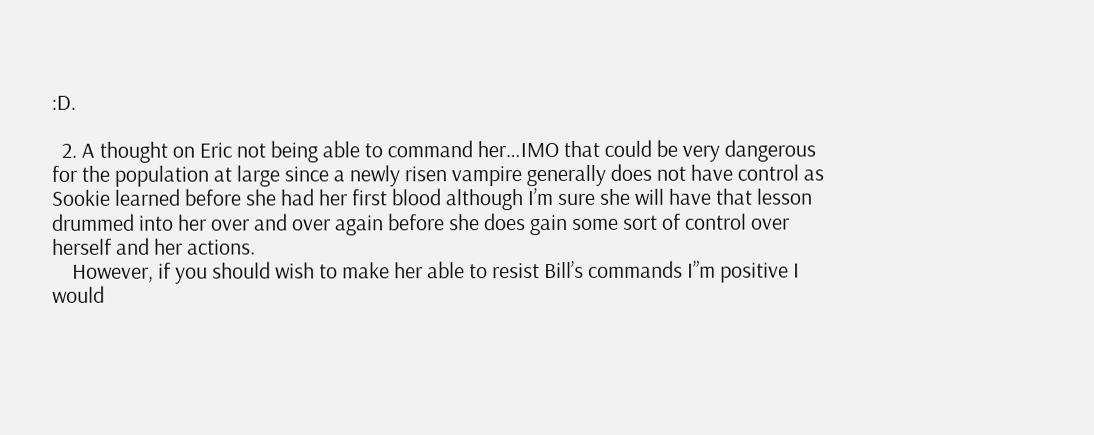:D.

  2. A thought on Eric not being able to command her…IMO that could be very dangerous for the population at large since a newly risen vampire generally does not have control as Sookie learned before she had her first blood although I’m sure she will have that lesson drummed into her over and over again before she does gain some sort of control over herself and her actions.
    However, if you should wish to make her able to resist Bill’s commands I”m positive I would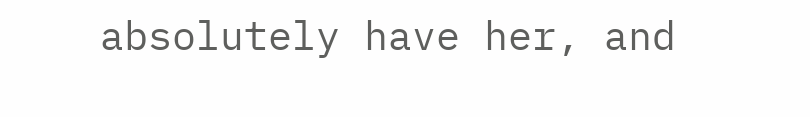absolutely have her, and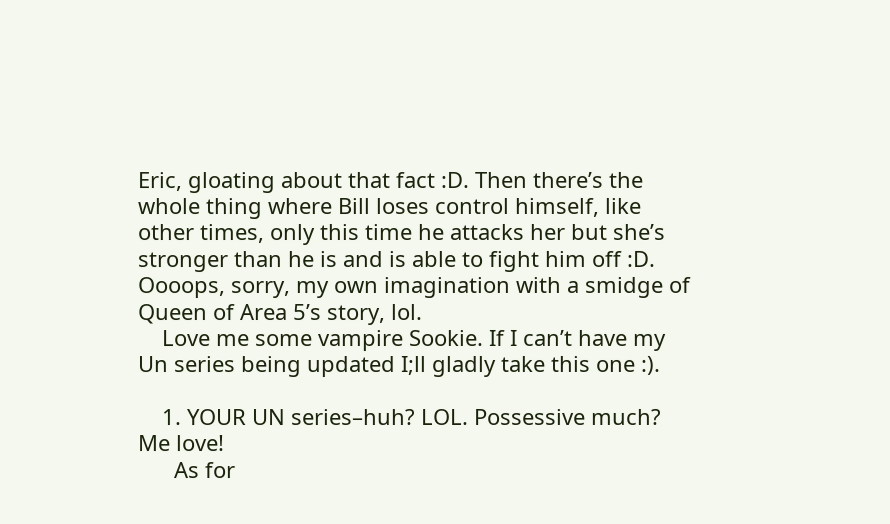Eric, gloating about that fact :D. Then there’s the whole thing where Bill loses control himself, like other times, only this time he attacks her but she’s stronger than he is and is able to fight him off :D. Oooops, sorry, my own imagination with a smidge of Queen of Area 5’s story, lol.
    Love me some vampire Sookie. If I can’t have my Un series being updated I;ll gladly take this one :).

    1. YOUR UN series–huh? LOL. Possessive much? Me love!
      As for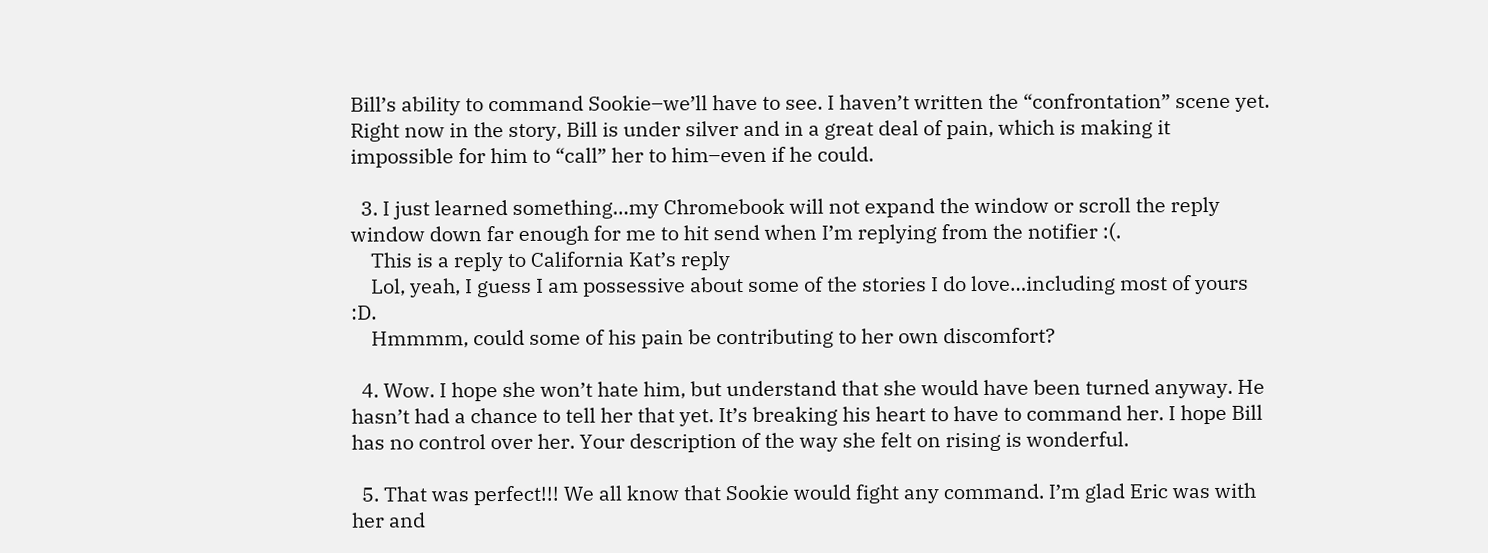Bill’s ability to command Sookie–we’ll have to see. I haven’t written the “confrontation” scene yet. Right now in the story, Bill is under silver and in a great deal of pain, which is making it impossible for him to “call” her to him–even if he could.

  3. I just learned something…my Chromebook will not expand the window or scroll the reply window down far enough for me to hit send when I’m replying from the notifier :(.
    This is a reply to California Kat’s reply
    Lol, yeah, I guess I am possessive about some of the stories I do love…including most of yours :D.
    Hmmmm, could some of his pain be contributing to her own discomfort?

  4. Wow. I hope she won’t hate him, but understand that she would have been turned anyway. He hasn’t had a chance to tell her that yet. It’s breaking his heart to have to command her. I hope Bill has no control over her. Your description of the way she felt on rising is wonderful.

  5. That was perfect!!! We all know that Sookie would fight any command. I’m glad Eric was with her and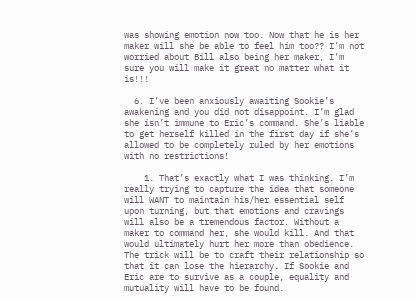was showing emotion now too. Now that he is her maker will she be able to feel him too?? I’m not worried about Bill also being her maker, I’m sure you will make it great no matter what it is!!!

  6. I’ve been anxiously awaiting Sookie’s awakening and you did not disappoint. I’m glad she isn’t immune to Eric’s command. She’s liable to get herself killed in the first day if she’s allowed to be completely ruled by her emotions with no restrictions!

    1. That’s exactly what I was thinking. I’m really trying to capture the idea that someone will WANT to maintain his/her essential self upon turning, but that emotions and cravings will also be a tremendous factor. Without a maker to command her, she would kill. And that would ultimately hurt her more than obedience. The trick will be to craft their relationship so that it can lose the hierarchy. If Sookie and Eric are to survive as a couple, equality and mutuality will have to be found.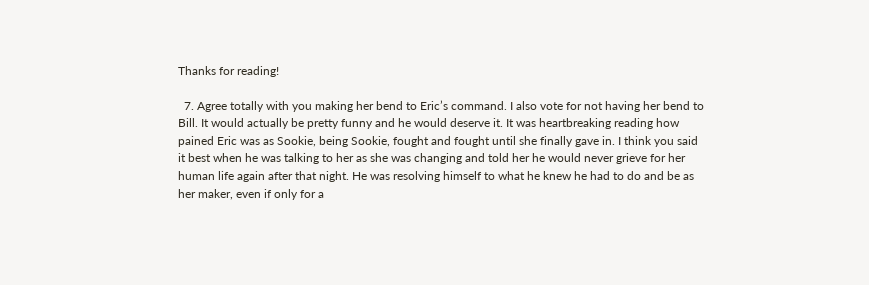Thanks for reading!

  7. Agree totally with you making her bend to Eric’s command. I also vote for not having her bend to Bill. It would actually be pretty funny and he would deserve it. It was heartbreaking reading how pained Eric was as Sookie, being Sookie, fought and fought until she finally gave in. I think you said it best when he was talking to her as she was changing and told her he would never grieve for her human life again after that night. He was resolving himself to what he knew he had to do and be as her maker, even if only for a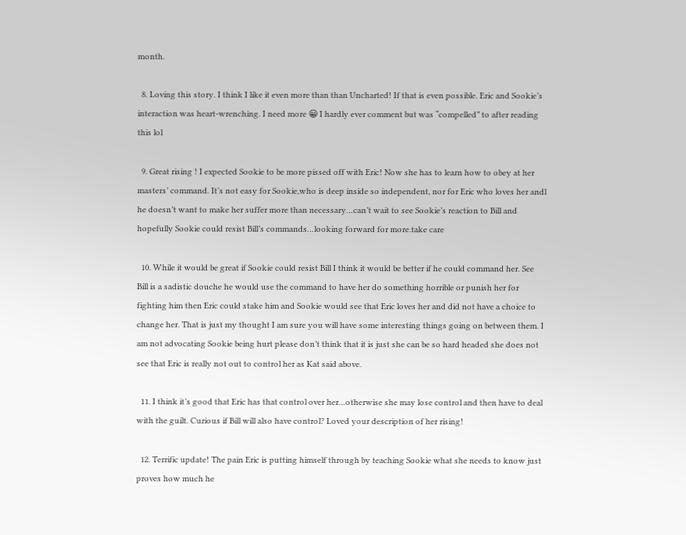month.

  8. Loving this story. I think I like it even more than than Uncharted! If that is even possible. Eric and Sookie’s interaction was heart-wrenching. I need more 😀 I hardly ever comment but was “compelled” to after reading this lol

  9. Great rising ! I expected Sookie to be more pissed off with Eric! Now she has to learn how to obey at her masters’ command. It’s not easy for Sookie,who is deep inside so independent, nor for Eric who loves her andl he doesn’t want to make her suffer more than necessary…can’t wait to see Sookie’s reaction to Bill and hopefully Sookie could resist Bill’s commands…looking forward for more.take care

  10. While it would be great if Sookie could resist Bill I think it would be better if he could command her. See Bill is a sadistic douche he would use the command to have her do something horrible or punish her for fighting him then Eric could stake him and Sookie would see that Eric loves her and did not have a choice to change her. That is just my thought I am sure you will have some interesting things going on between them. I am not advocating Sookie being hurt please don’t think that it is just she can be so hard headed she does not see that Eric is really not out to control her as Kat said above.

  11. I think it’s good that Eric has that control over her…otherwise she may lose control and then have to deal with the guilt. Curious if Bill will also have control? Loved your description of her rising!

  12. Terrific update! The pain Eric is putting himself through by teaching Sookie what she needs to know just proves how much he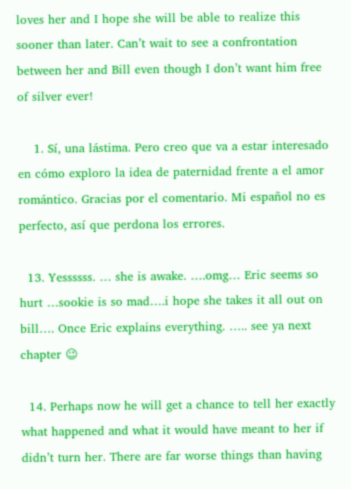loves her and I hope she will be able to realize this sooner than later. Can’t wait to see a confrontation between her and Bill even though I don’t want him free of silver ever!

    1. Sí, una lástima. Pero creo que va a estar interesado en cómo exploro la idea de paternidad frente a el amor romántico. Gracias por el comentario. Mi español no es perfecto, así que perdona los errores.

  13. Yessssss. … she is awake. ….omg… Eric seems so hurt …sookie is so mad….i hope she takes it all out on bill…. Once Eric explains everything. ….. see ya next chapter 😉

  14. Perhaps now he will get a chance to tell her exactly what happened and what it would have meant to her if didn’t turn her. There are far worse things than having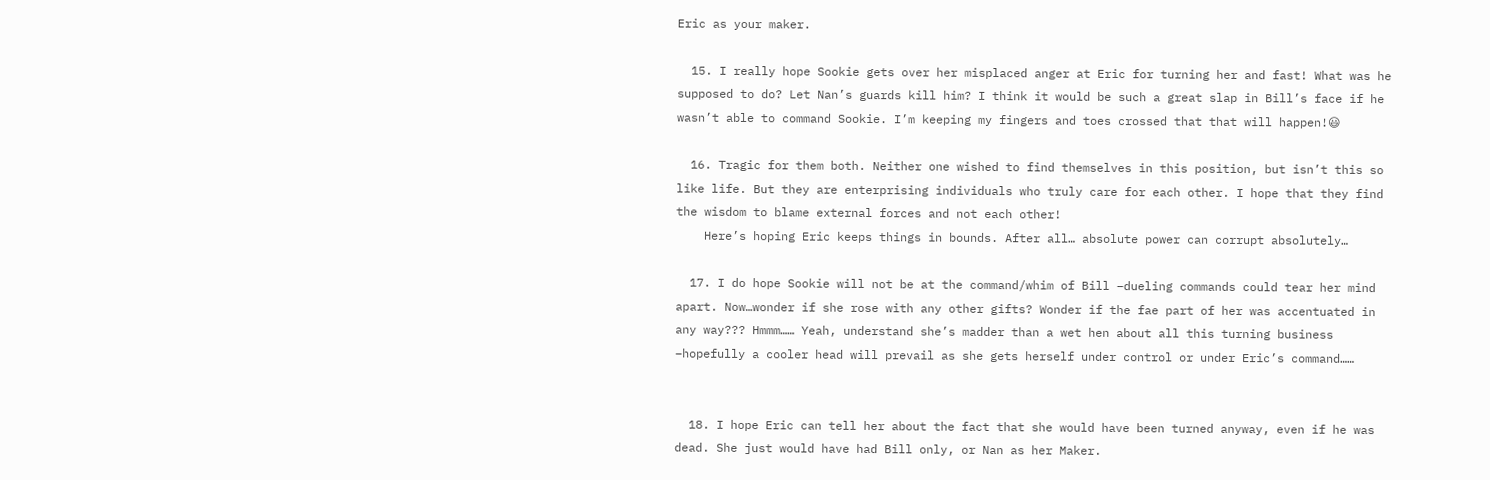Eric as your maker.

  15. I really hope Sookie gets over her misplaced anger at Eric for turning her and fast! What was he supposed to do? Let Nan’s guards kill him? I think it would be such a great slap in Bill’s face if he wasn’t able to command Sookie. I’m keeping my fingers and toes crossed that that will happen!😃

  16. Tragic for them both. Neither one wished to find themselves in this position, but isn’t this so like life. But they are enterprising individuals who truly care for each other. I hope that they find the wisdom to blame external forces and not each other!
    Here’s hoping Eric keeps things in bounds. After all… absolute power can corrupt absolutely…

  17. I do hope Sookie will not be at the command/whim of Bill –dueling commands could tear her mind apart. Now…wonder if she rose with any other gifts? Wonder if the fae part of her was accentuated in any way??? Hmmm…… Yeah, understand she’s madder than a wet hen about all this turning business –hopefully a cooler head will prevail as she gets herself under control or under Eric’s command……


  18. I hope Eric can tell her about the fact that she would have been turned anyway, even if he was dead. She just would have had Bill only, or Nan as her Maker.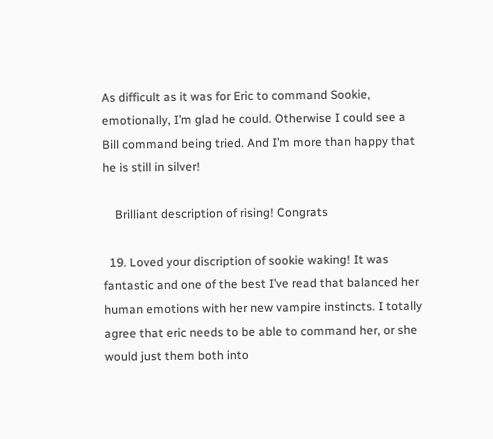As difficult as it was for Eric to command Sookie, emotionally, I’m glad he could. Otherwise I could see a Bill command being tried. And I’m more than happy that he is still in silver!

    Brilliant description of rising! Congrats

  19. Loved your discription of sookie waking! It was fantastic and one of the best I’ve read that balanced her human emotions with her new vampire instincts. I totally agree that eric needs to be able to command her, or she would just them both into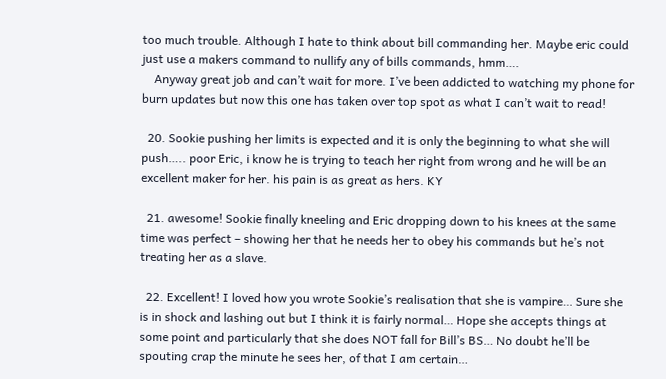too much trouble. Although I hate to think about bill commanding her. Maybe eric could just use a makers command to nullify any of bills commands, hmm….
    Anyway great job and can’t wait for more. I’ve been addicted to watching my phone for burn updates but now this one has taken over top spot as what I can’t wait to read!

  20. Sookie pushing her limits is expected and it is only the beginning to what she will push….. poor Eric, i know he is trying to teach her right from wrong and he will be an excellent maker for her. his pain is as great as hers. KY

  21. awesome! Sookie finally kneeling and Eric dropping down to his knees at the same time was perfect – showing her that he needs her to obey his commands but he’s not treating her as a slave.

  22. Excellent! I loved how you wrote Sookie’s realisation that she is vampire… Sure she is in shock and lashing out but I think it is fairly normal… Hope she accepts things at some point and particularly that she does NOT fall for Bill’s BS… No doubt he’ll be spouting crap the minute he sees her, of that I am certain…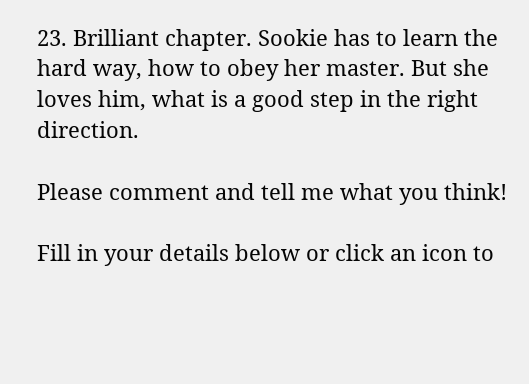23. Brilliant chapter. Sookie has to learn the hard way, how to obey her master. But she loves him, what is a good step in the right direction.

Please comment and tell me what you think!

Fill in your details below or click an icon to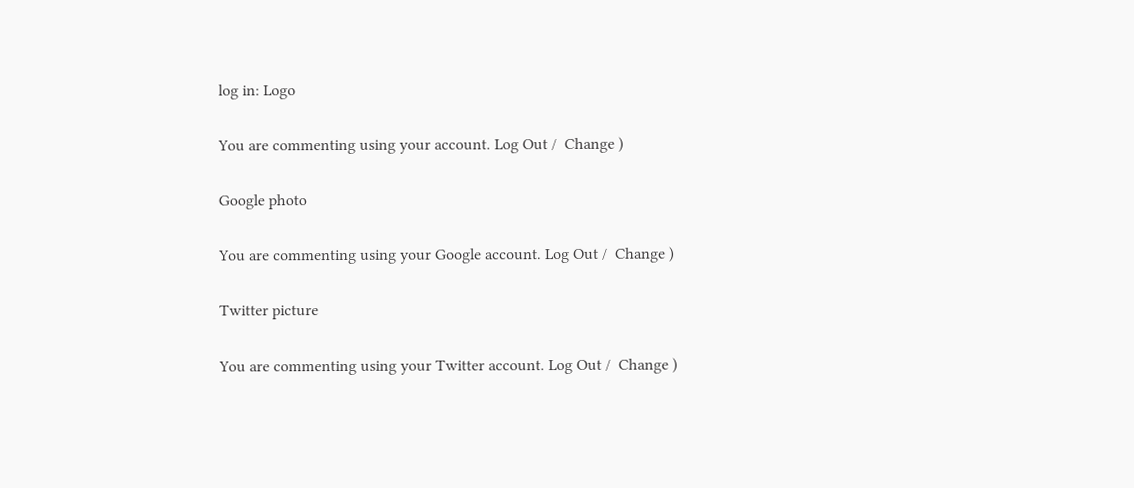log in: Logo

You are commenting using your account. Log Out /  Change )

Google photo

You are commenting using your Google account. Log Out /  Change )

Twitter picture

You are commenting using your Twitter account. Log Out /  Change )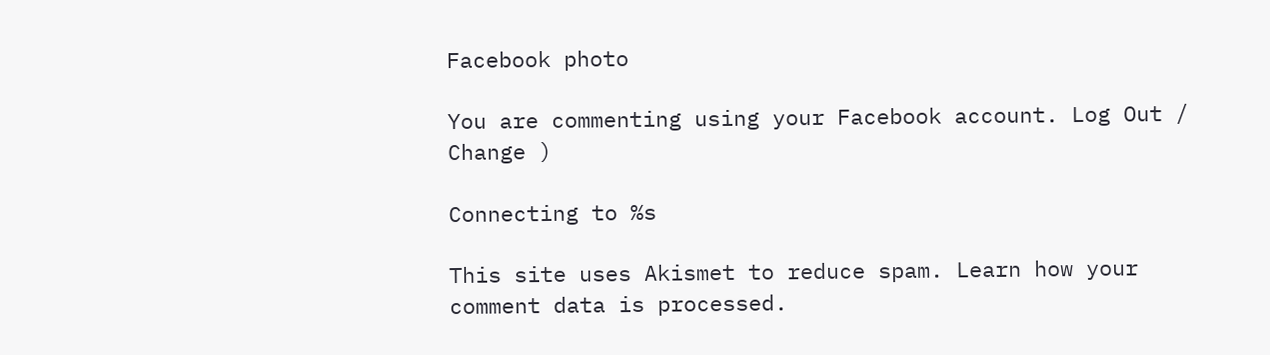Facebook photo

You are commenting using your Facebook account. Log Out /  Change )

Connecting to %s

This site uses Akismet to reduce spam. Learn how your comment data is processed.